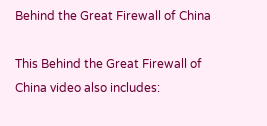Behind the Great Firewall of China

This Behind the Great Firewall of China video also includes: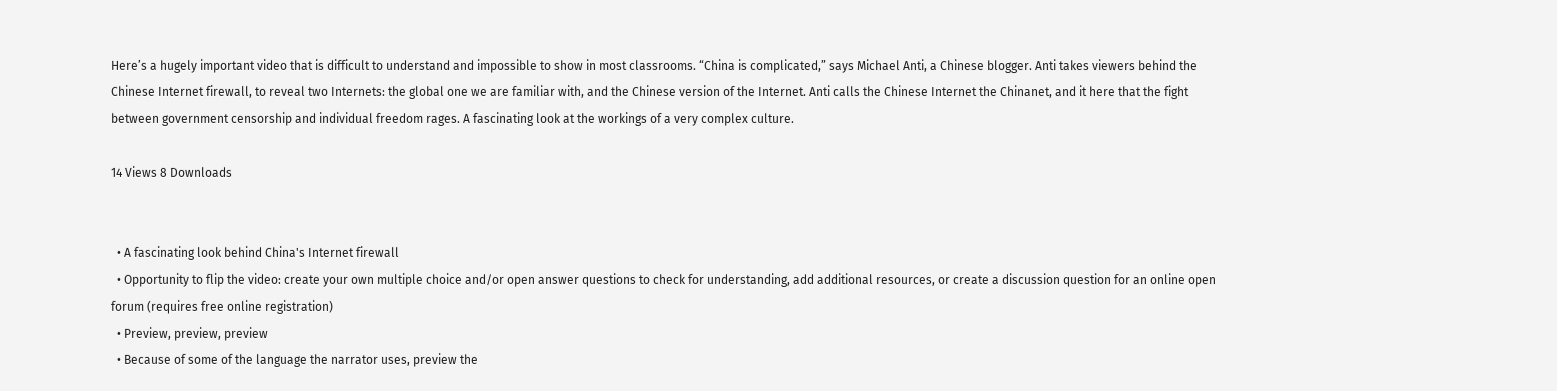Here’s a hugely important video that is difficult to understand and impossible to show in most classrooms. “China is complicated,” says Michael Anti, a Chinese blogger. Anti takes viewers behind the Chinese Internet firewall, to reveal two Internets: the global one we are familiar with, and the Chinese version of the Internet. Anti calls the Chinese Internet the Chinanet, and it here that the fight between government censorship and individual freedom rages. A fascinating look at the workings of a very complex culture.

14 Views 8 Downloads


  • A fascinating look behind China's Internet firewall
  • Opportunity to flip the video: create your own multiple choice and/or open answer questions to check for understanding, add additional resources, or create a discussion question for an online open forum (requires free online registration)
  • Preview, preview, preview
  • Because of some of the language the narrator uses, preview the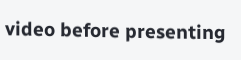video before presenting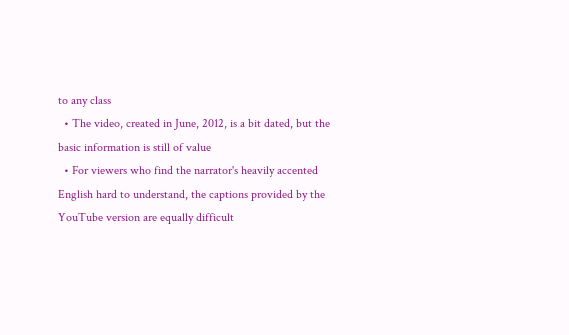to any class
  • The video, created in June, 2012, is a bit dated, but the basic information is still of value
  • For viewers who find the narrator's heavily accented English hard to understand, the captions provided by the YouTube version are equally difficult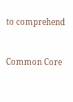to comprehend


Common Core